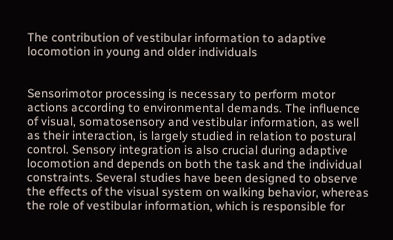The contribution of vestibular information to adaptive locomotion in young and older individuals


Sensorimotor processing is necessary to perform motor actions according to environmental demands. The influence of visual, somatosensory and vestibular information, as well as their interaction, is largely studied in relation to postural control. Sensory integration is also crucial during adaptive locomotion and depends on both the task and the individual constraints. Several studies have been designed to observe the effects of the visual system on walking behavior, whereas the role of vestibular information, which is responsible for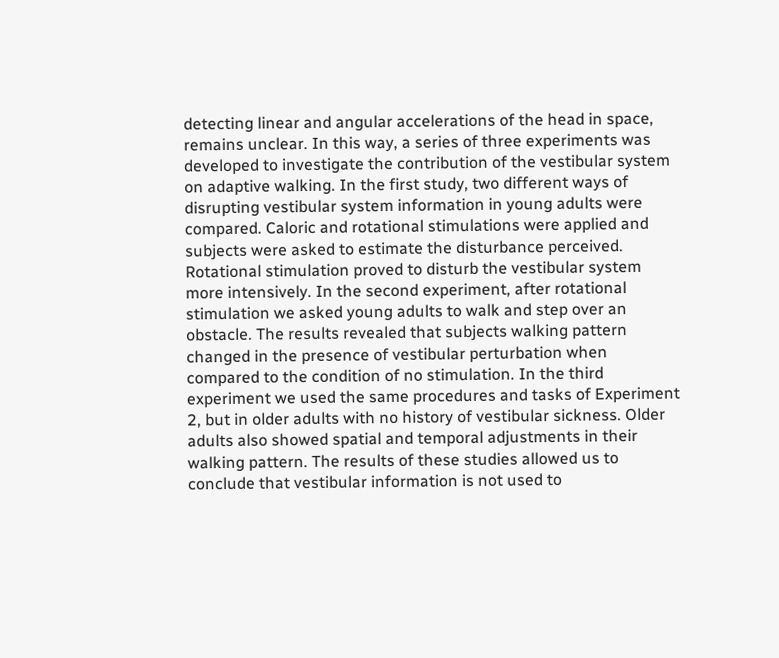detecting linear and angular accelerations of the head in space, remains unclear. In this way, a series of three experiments was developed to investigate the contribution of the vestibular system on adaptive walking. In the first study, two different ways of disrupting vestibular system information in young adults were compared. Caloric and rotational stimulations were applied and subjects were asked to estimate the disturbance perceived. Rotational stimulation proved to disturb the vestibular system more intensively. In the second experiment, after rotational stimulation we asked young adults to walk and step over an obstacle. The results revealed that subjects walking pattern changed in the presence of vestibular perturbation when compared to the condition of no stimulation. In the third experiment we used the same procedures and tasks of Experiment 2, but in older adults with no history of vestibular sickness. Older adults also showed spatial and temporal adjustments in their walking pattern. The results of these studies allowed us to conclude that vestibular information is not used to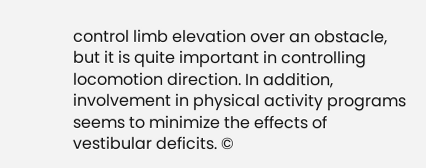control limb elevation over an obstacle, but it is quite important in controlling locomotion direction. In addition, involvement in physical activity programs seems to minimize the effects of vestibular deficits. ©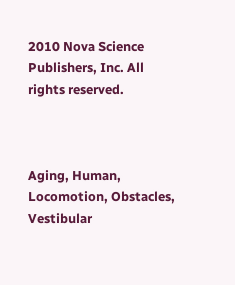2010 Nova Science Publishers, Inc. All rights reserved.



Aging, Human, Locomotion, Obstacles, Vestibular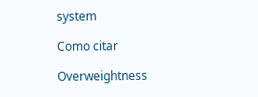system

Como citar

Overweightness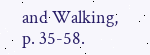and Walking, p. 35-58.